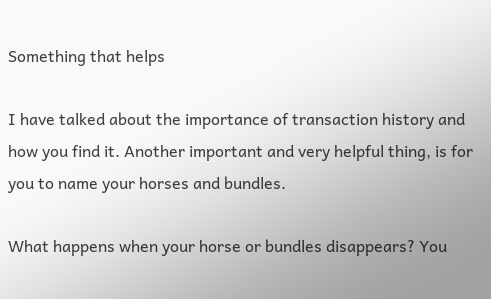Something that helps

I have talked about the importance of transaction history and how you find it. Another important and very helpful thing, is for you to name your horses and bundles.

What happens when your horse or bundles disappears? You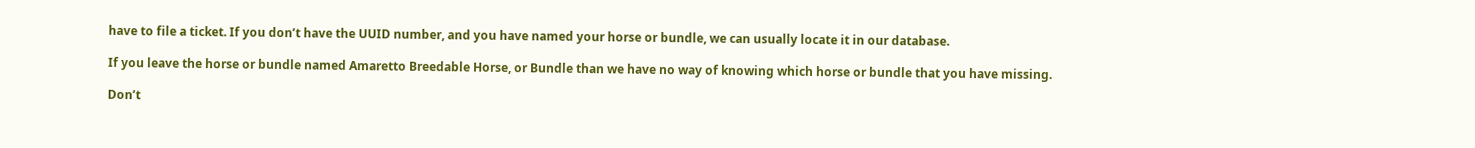have to file a ticket. If you don’t have the UUID number, and you have named your horse or bundle, we can usually locate it in our database.

If you leave the horse or bundle named Amaretto Breedable Horse, or Bundle than we have no way of knowing which horse or bundle that you have missing.

Don’t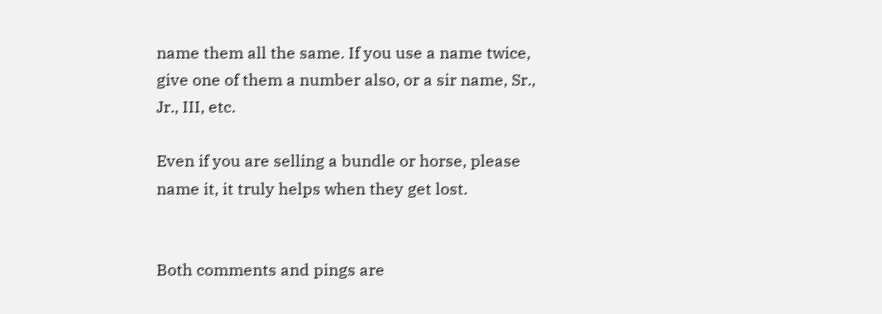name them all the same. If you use a name twice, give one of them a number also, or a sir name, Sr., Jr., III, etc.

Even if you are selling a bundle or horse, please name it, it truly helps when they get lost.


Both comments and pings are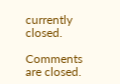currently closed.

Comments are closed.